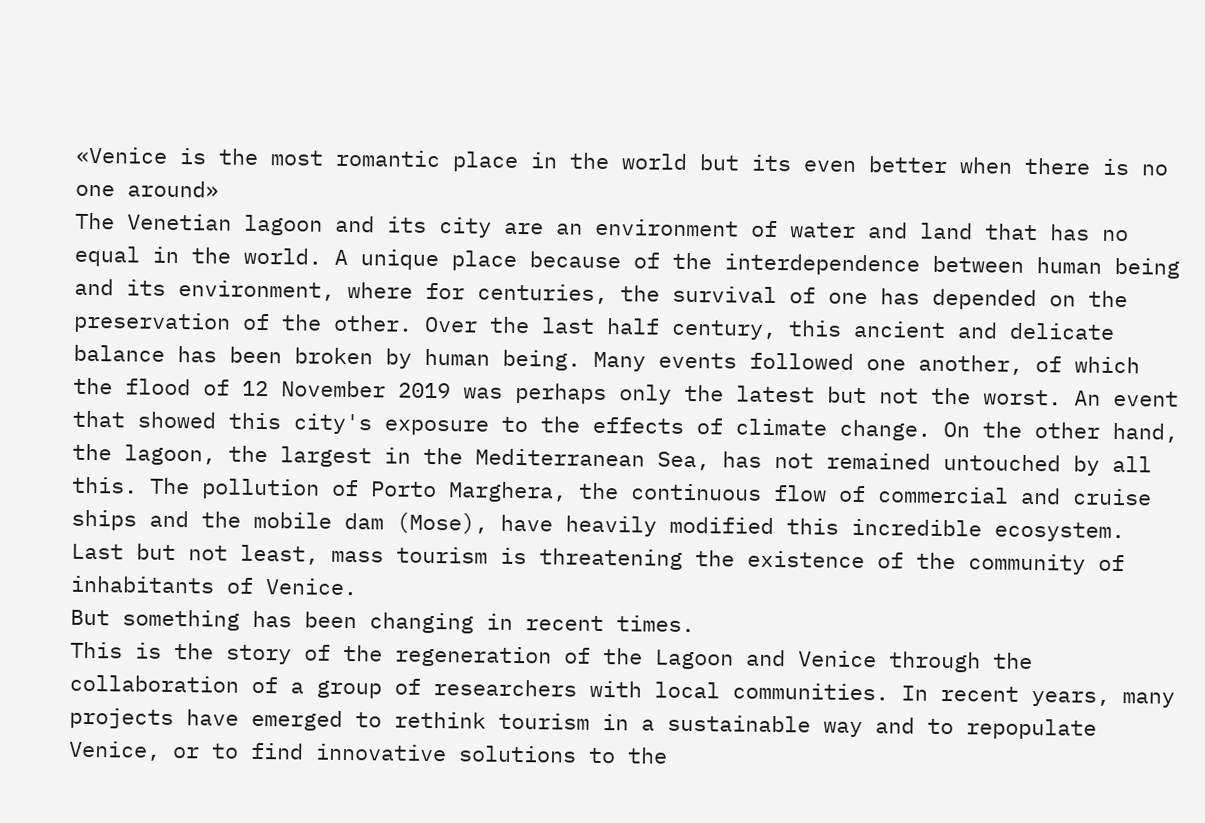«Venice is the most romantic place in the world but its even better when there is no one around»
The Venetian lagoon and its city are an environment of water and land that has no equal in the world. A unique place because of the interdependence between human being and its environment, where for centuries, the survival of one has depended on the preservation of the other. Over the last half century, this ancient and delicate balance has been broken by human being. Many events followed one another, of which the flood of 12 November 2019 was perhaps only the latest but not the worst. An event that showed this city's exposure to the effects of climate change. On the other hand, the lagoon, the largest in the Mediterranean Sea, has not remained untouched by all this. The pollution of Porto Marghera, the continuous flow of commercial and cruise ships and the mobile dam (Mose), have heavily modified this incredible ecosystem. Last but not least, mass tourism is threatening the existence of the community of inhabitants of Venice.
But something has been changing in recent times.
This is the story of the regeneration of the Lagoon and Venice through the collaboration of a group of researchers with local communities. In recent years, many projects have emerged to rethink tourism in a sustainable way and to repopulate Venice, or to find innovative solutions to the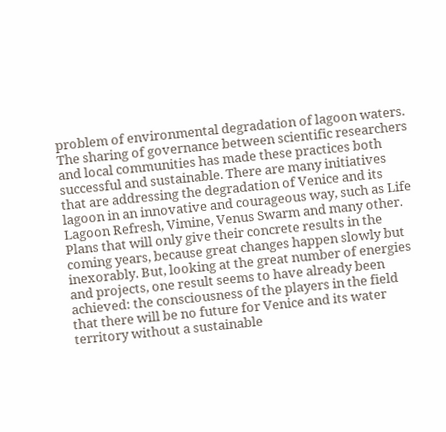problem of environmental degradation of lagoon waters. The sharing of governance between scientific researchers and local communities has made these practices both successful and sustainable. There are many initiatives that are addressing the degradation of Venice and its lagoon in an innovative and courageous way, such as Life Lagoon Refresh, Vimine, Venus Swarm and many other. Plans that will only give their concrete results in the coming years, because great changes happen slowly but inexorably. But, looking at the great number of energies and projects, one result seems to have already been achieved: the consciousness of the players in the field that there will be no future for Venice and its water territory without a sustainable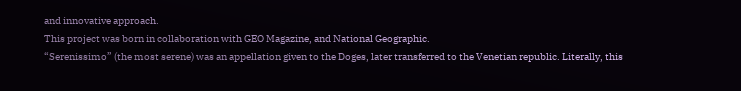and innovative approach.
This project was born in collaboration with GEO Magazine, and National Geographic.
“Serenissimo” (the most serene) was an appellation given to the Doges, later transferred to the Venetian republic. Literally, this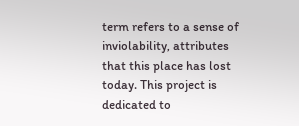term refers to a sense of inviolability, attributes that this place has lost today. This project is dedicated to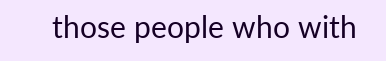those people who with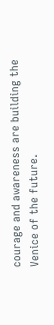courage and awareness are building the Venice of the future.